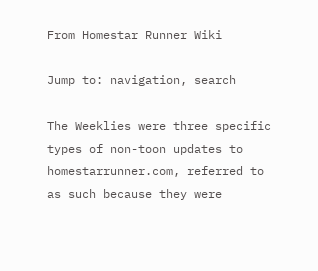From Homestar Runner Wiki

Jump to: navigation, search

The Weeklies were three specific types of non-toon updates to homestarrunner.com, referred to as such because they were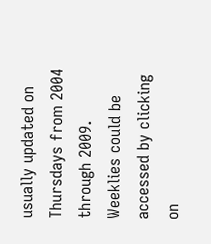usually updated on Thursdays from 2004 through 2009. Weeklies could be accessed by clicking on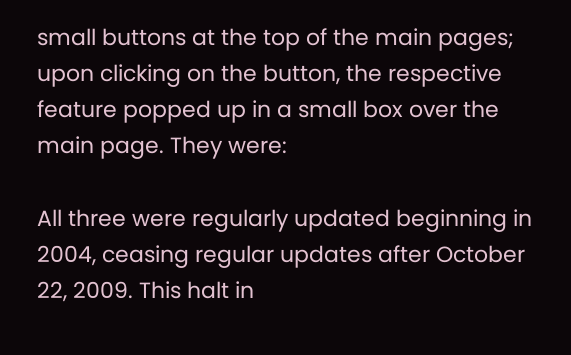small buttons at the top of the main pages; upon clicking on the button, the respective feature popped up in a small box over the main page. They were:

All three were regularly updated beginning in 2004, ceasing regular updates after October 22, 2009. This halt in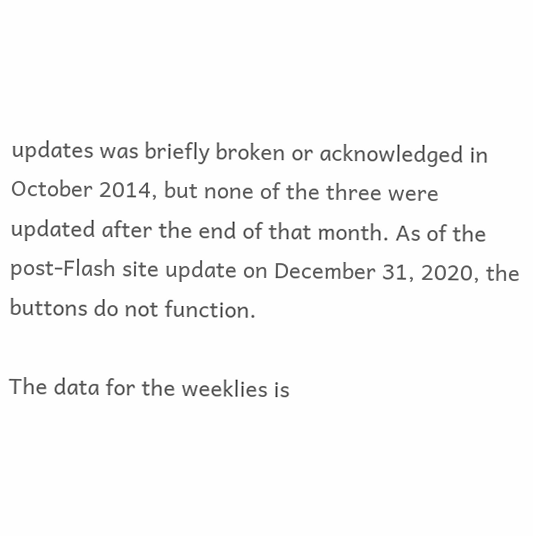updates was briefly broken or acknowledged in October 2014, but none of the three were updated after the end of that month. As of the post-Flash site update on December 31, 2020, the buttons do not function.

The data for the weeklies is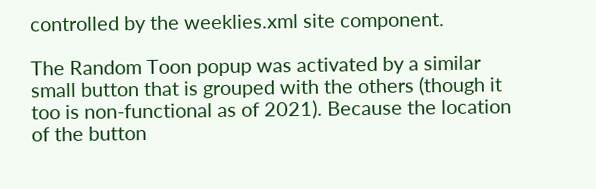controlled by the weeklies.xml site component.

The Random Toon popup was activated by a similar small button that is grouped with the others (though it too is non-functional as of 2021). Because the location of the button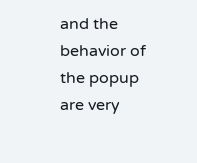and the behavior of the popup are very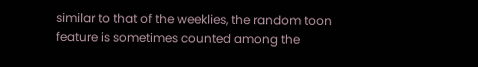similar to that of the weeklies, the random toon feature is sometimes counted among the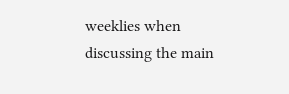weeklies when discussing the main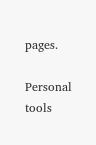pages.

Personal tools